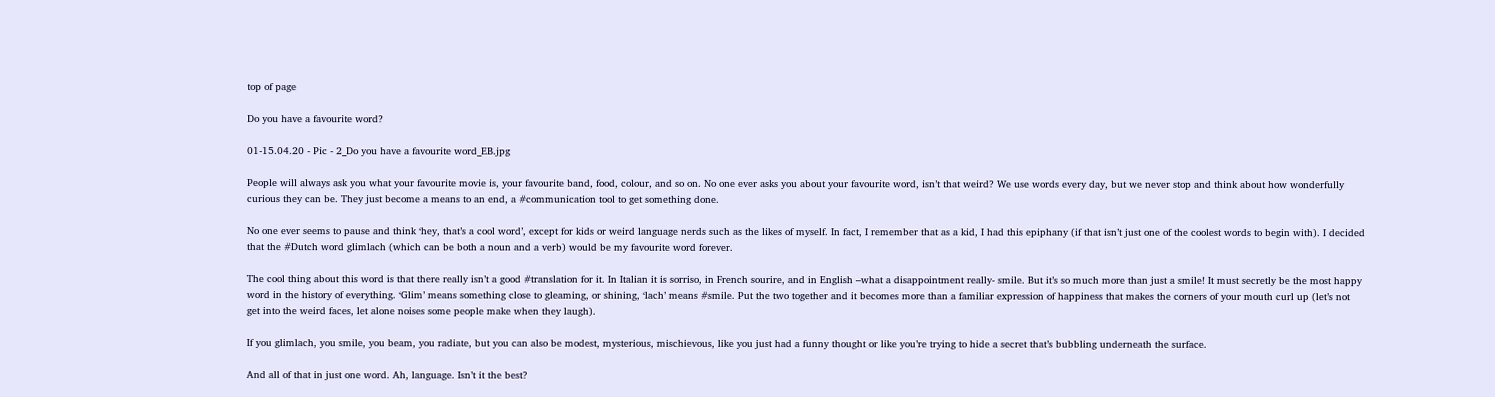top of page

Do you have a favourite word?

01-15.04.20 - Pic - 2_Do you have a favourite word_EB.jpg

People will always ask you what your favourite movie is, your favourite band, food, colour, and so on. No one ever asks you about your favourite word, isn’t that weird? We use words every day, but we never stop and think about how wonderfully curious they can be. They just become a means to an end, a #communication tool to get something done.

No one ever seems to pause and think ‘hey, that’s a cool word’, except for kids or weird language nerds such as the likes of myself. In fact, I remember that as a kid, I had this epiphany (if that isn’t just one of the coolest words to begin with). I decided that the #Dutch word glimlach (which can be both a noun and a verb) would be my favourite word forever.

The cool thing about this word is that there really isn’t a good #translation for it. In Italian it is sorriso, in French sourire, and in English –what a disappointment really- smile. But it’s so much more than just a smile! It must secretly be the most happy word in the history of everything. ‘Glim’ means something close to gleaming, or shining, ‘lach’ means #smile. Put the two together and it becomes more than a familiar expression of happiness that makes the corners of your mouth curl up (let’s not get into the weird faces, let alone noises some people make when they laugh).

If you glimlach, you smile, you beam, you radiate, but you can also be modest, mysterious, mischievous, like you just had a funny thought or like you’re trying to hide a secret that’s bubbling underneath the surface.

And all of that in just one word. Ah, language. Isn’t it the best?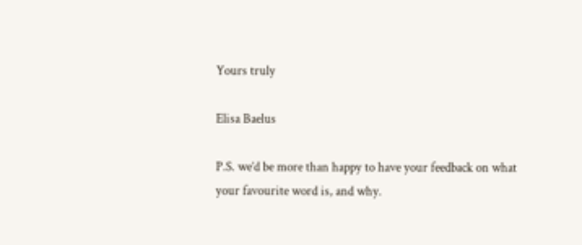Yours truly

Elisa Baelus

P.S. we’d be more than happy to have your feedback on what your favourite word is, and why.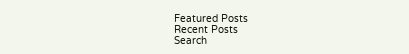Featured Posts
Recent Posts
Search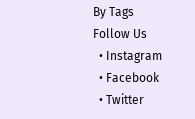By Tags
Follow Us
  • Instagram
  • Facebook
  • Twitter